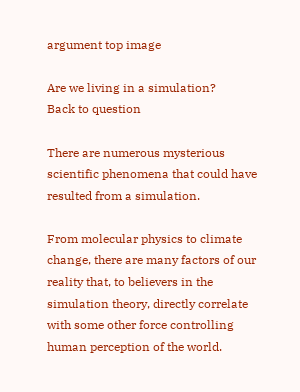argument top image

Are we living in a simulation?
Back to question

There are numerous mysterious scientific phenomena that could have resulted from a simulation.

From molecular physics to climate change, there are many factors of our reality that, to believers in the simulation theory, directly correlate with some other force controlling human perception of the world.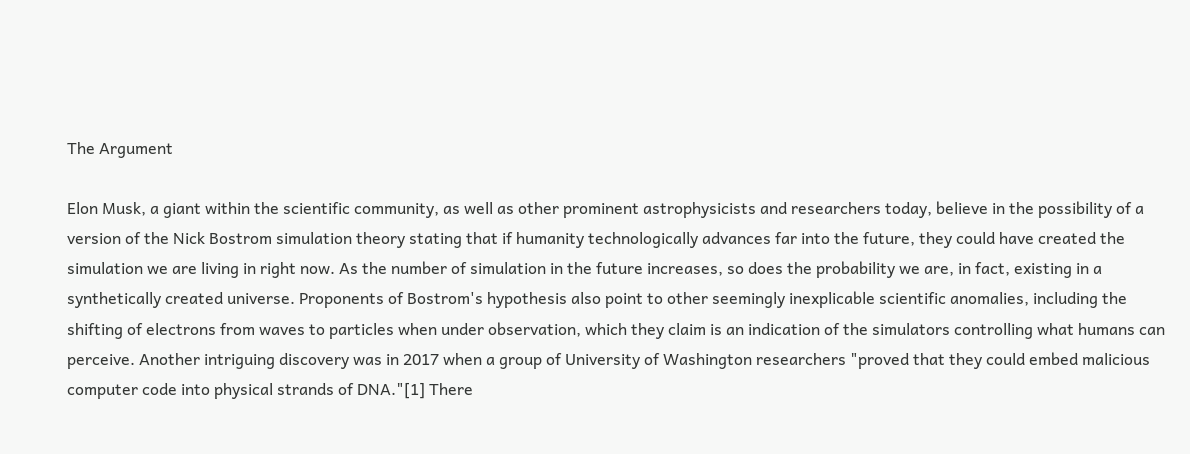The Argument

Elon Musk, a giant within the scientific community, as well as other prominent astrophysicists and researchers today, believe in the possibility of a version of the Nick Bostrom simulation theory stating that if humanity technologically advances far into the future, they could have created the simulation we are living in right now. As the number of simulation in the future increases, so does the probability we are, in fact, existing in a synthetically created universe. Proponents of Bostrom's hypothesis also point to other seemingly inexplicable scientific anomalies, including the shifting of electrons from waves to particles when under observation, which they claim is an indication of the simulators controlling what humans can perceive. Another intriguing discovery was in 2017 when a group of University of Washington researchers "proved that they could embed malicious computer code into physical strands of DNA."[1] There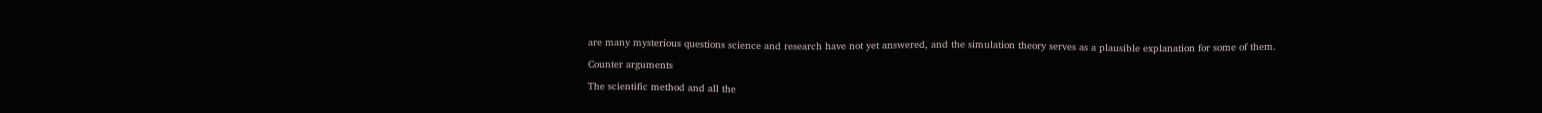are many mysterious questions science and research have not yet answered, and the simulation theory serves as a plausible explanation for some of them.

Counter arguments

The scientific method and all the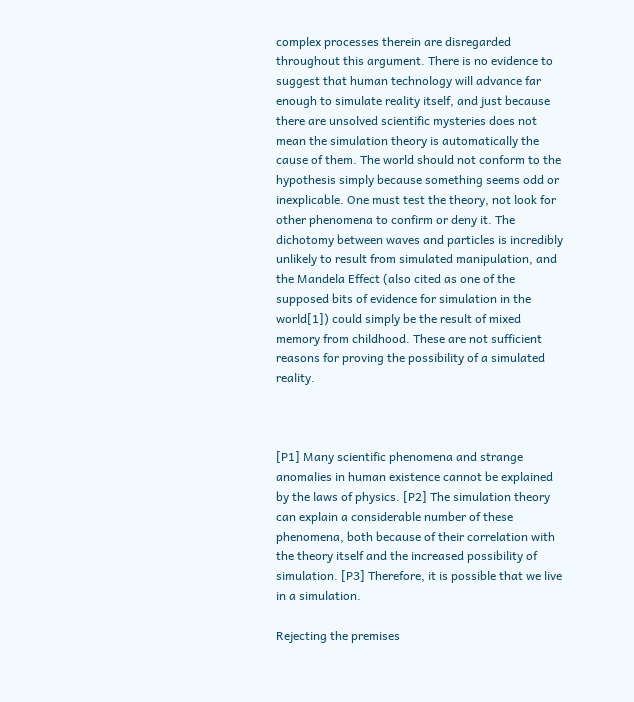complex processes therein are disregarded throughout this argument. There is no evidence to suggest that human technology will advance far enough to simulate reality itself, and just because there are unsolved scientific mysteries does not mean the simulation theory is automatically the cause of them. The world should not conform to the hypothesis simply because something seems odd or inexplicable. One must test the theory, not look for other phenomena to confirm or deny it. The dichotomy between waves and particles is incredibly unlikely to result from simulated manipulation, and the Mandela Effect (also cited as one of the supposed bits of evidence for simulation in the world[1]) could simply be the result of mixed memory from childhood. These are not sufficient reasons for proving the possibility of a simulated reality.



[P1] Many scientific phenomena and strange anomalies in human existence cannot be explained by the laws of physics. [P2] The simulation theory can explain a considerable number of these phenomena, both because of their correlation with the theory itself and the increased possibility of simulation. [P3] Therefore, it is possible that we live in a simulation.

Rejecting the premises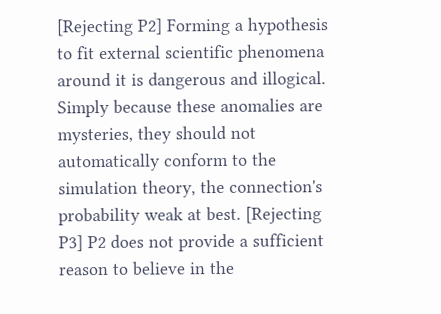[Rejecting P2] Forming a hypothesis to fit external scientific phenomena around it is dangerous and illogical. Simply because these anomalies are mysteries, they should not automatically conform to the simulation theory, the connection's probability weak at best. [Rejecting P3] P2 does not provide a sufficient reason to believe in the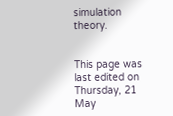simulation theory.


This page was last edited on Thursday, 21 May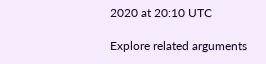2020 at 20:10 UTC

Explore related arguments